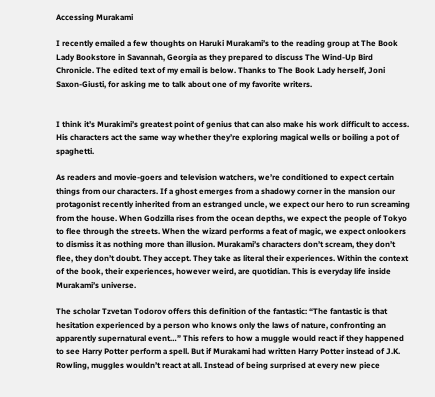Accessing Murakami

I recently emailed a few thoughts on Haruki Murakami’s to the reading group at The Book Lady Bookstore in Savannah, Georgia as they prepared to discuss The Wind-Up Bird Chronicle. The edited text of my email is below. Thanks to The Book Lady herself, Joni Saxon-Giusti, for asking me to talk about one of my favorite writers.


I think it’s Murakimi’s greatest point of genius that can also make his work difficult to access. His characters act the same way whether they’re exploring magical wells or boiling a pot of spaghetti.

As readers and movie-goers and television watchers, we’re conditioned to expect certain things from our characters. If a ghost emerges from a shadowy corner in the mansion our protagonist recently inherited from an estranged uncle, we expect our hero to run screaming from the house. When Godzilla rises from the ocean depths, we expect the people of Tokyo to flee through the streets. When the wizard performs a feat of magic, we expect onlookers to dismiss it as nothing more than illusion. Murakami’s characters don’t scream, they don’t flee, they don’t doubt. They accept. They take as literal their experiences. Within the context of the book, their experiences, however weird, are quotidian. This is everyday life inside Murakami’s universe.

The scholar Tzvetan Todorov offers this definition of the fantastic: “The fantastic is that hesitation experienced by a person who knows only the laws of nature, confronting an apparently supernatural event…” This refers to how a muggle would react if they happened to see Harry Potter perform a spell. But if Murakami had written Harry Potter instead of J.K. Rowling, muggles wouldn’t react at all. Instead of being surprised at every new piece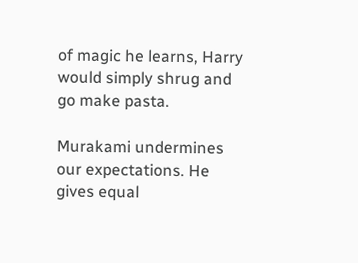of magic he learns, Harry would simply shrug and go make pasta.

Murakami undermines our expectations. He gives equal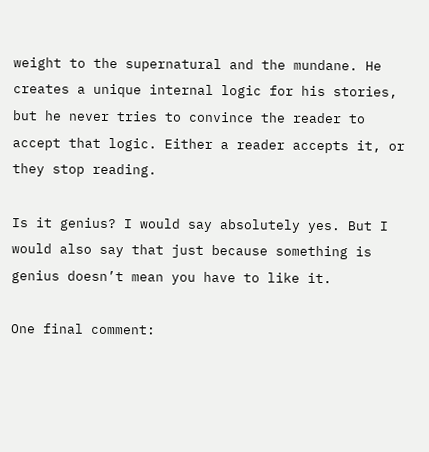weight to the supernatural and the mundane. He creates a unique internal logic for his stories, but he never tries to convince the reader to accept that logic. Either a reader accepts it, or they stop reading.

Is it genius? I would say absolutely yes. But I would also say that just because something is genius doesn’t mean you have to like it.

One final comment: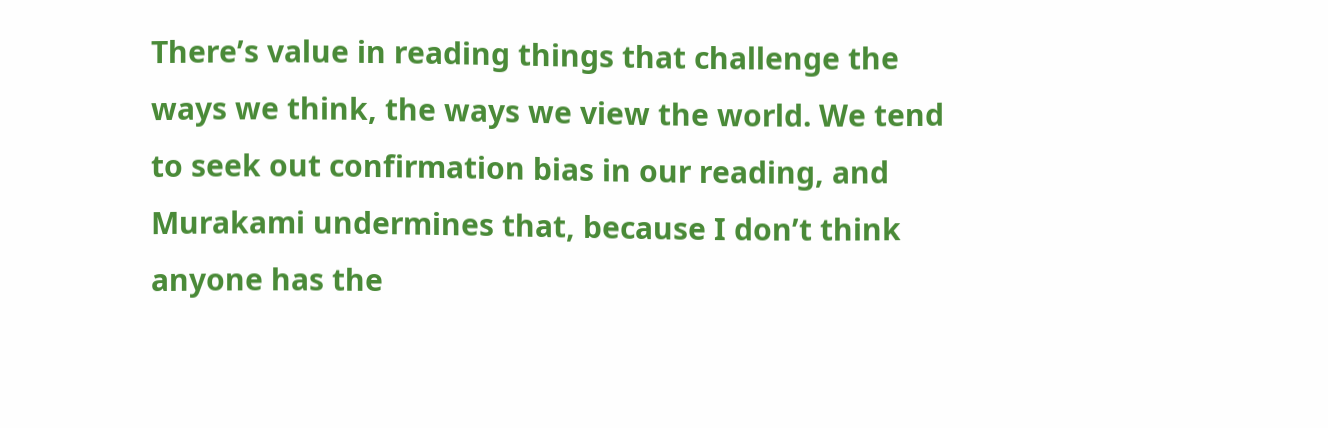There’s value in reading things that challenge the ways we think, the ways we view the world. We tend to seek out confirmation bias in our reading, and Murakami undermines that, because I don’t think anyone has the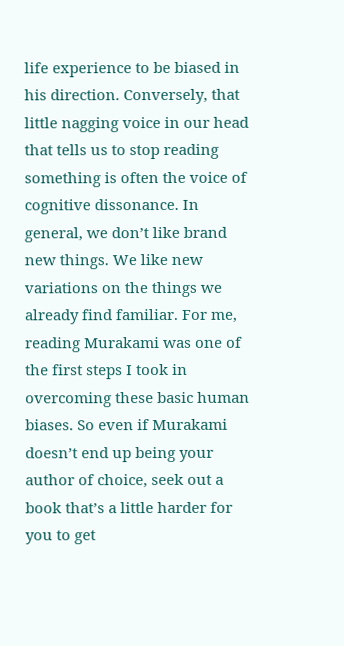life experience to be biased in his direction. Conversely, that little nagging voice in our head that tells us to stop reading something is often the voice of cognitive dissonance. In general, we don’t like brand new things. We like new variations on the things we already find familiar. For me, reading Murakami was one of the first steps I took in overcoming these basic human biases. So even if Murakami doesn’t end up being your author of choice, seek out a book that’s a little harder for you to get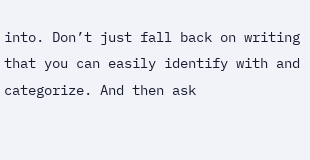into. Don’t just fall back on writing that you can easily identify with and categorize. And then ask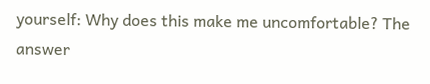yourself: Why does this make me uncomfortable? The answer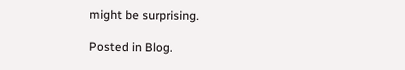might be surprising.

Posted in Blog.